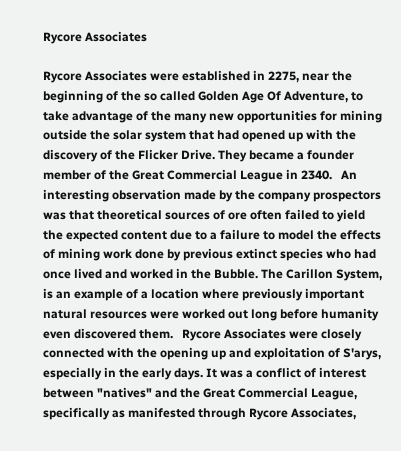Rycore Associates

Rycore Associates were established in 2275, near the beginning of the so called Golden Age Of Adventure, to take advantage of the many new opportunities for mining outside the solar system that had opened up with the discovery of the Flicker Drive. They became a founder member of the Great Commercial League in 2340.   An interesting observation made by the company prospectors was that theoretical sources of ore often failed to yield the expected content due to a failure to model the effects of mining work done by previous extinct species who had once lived and worked in the Bubble. The Carillon System, is an example of a location where previously important natural resources were worked out long before humanity even discovered them.   Rycore Associates were closely connected with the opening up and exploitation of S'arys, especially in the early days. It was a conflict of interest between "natives" and the Great Commercial League, specifically as manifested through Rycore Associates,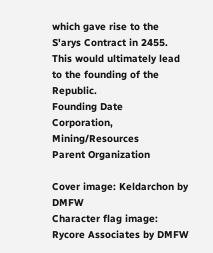which gave rise to the S'arys Contract in 2455. This would ultimately lead to the founding of the Republic.
Founding Date
Corporation, Mining/Resources
Parent Organization

Cover image: Keldarchon by DMFW
Character flag image: Rycore Associates by DMFW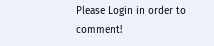Please Login in order to comment!